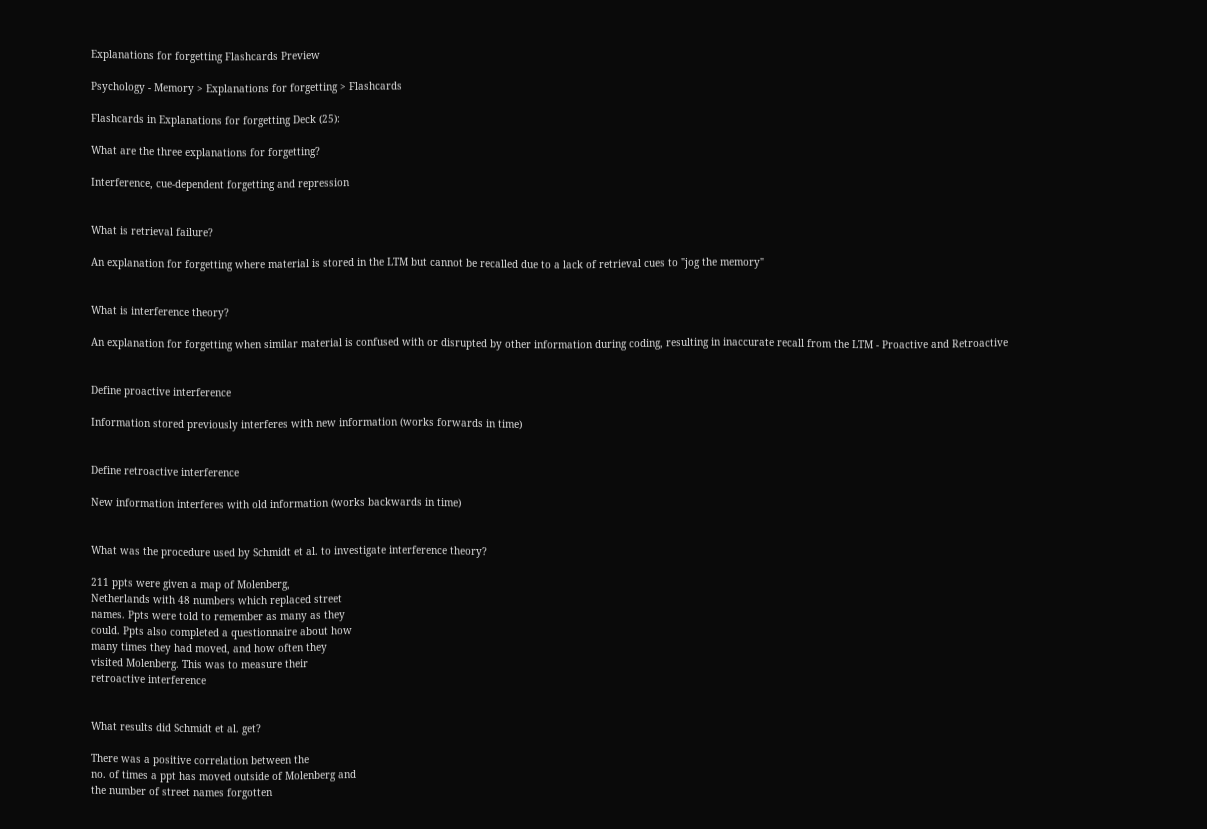Explanations for forgetting Flashcards Preview

Psychology - Memory > Explanations for forgetting > Flashcards

Flashcards in Explanations for forgetting Deck (25):

What are the three explanations for forgetting?

Interference, cue-dependent forgetting and repression


What is retrieval failure?

An explanation for forgetting where material is stored in the LTM but cannot be recalled due to a lack of retrieval cues to "jog the memory"


What is interference theory?

An explanation for forgetting when similar material is confused with or disrupted by other information during coding, resulting in inaccurate recall from the LTM - Proactive and Retroactive


Define proactive interference

Information stored previously interferes with new information (works forwards in time)


Define retroactive interference

New information interferes with old information (works backwards in time)


What was the procedure used by Schmidt et al. to investigate interference theory?

211 ppts were given a map of Molenberg,
Netherlands with 48 numbers which replaced street
names. Ppts were told to remember as many as they
could. Ppts also completed a questionnaire about how
many times they had moved, and how often they
visited Molenberg. This was to measure their
retroactive interference


What results did Schmidt et al. get?

There was a positive correlation between the
no. of times a ppt has moved outside of Molenberg and
the number of street names forgotten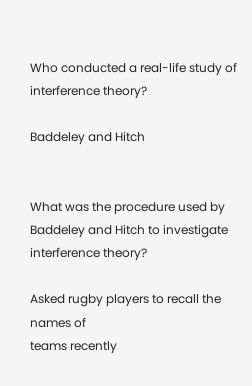Who conducted a real-life study of interference theory?

Baddeley and Hitch


What was the procedure used by Baddeley and Hitch to investigate interference theory?

Asked rugby players to recall the names of
teams recently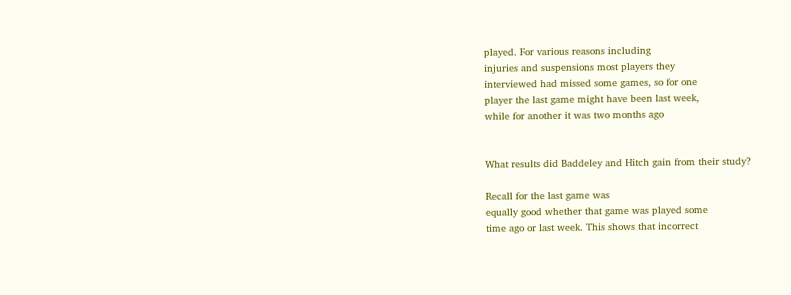played. For various reasons including
injuries and suspensions most players they
interviewed had missed some games, so for one
player the last game might have been last week,
while for another it was two months ago


What results did Baddeley and Hitch gain from their study?

Recall for the last game was
equally good whether that game was played some
time ago or last week. This shows that incorrect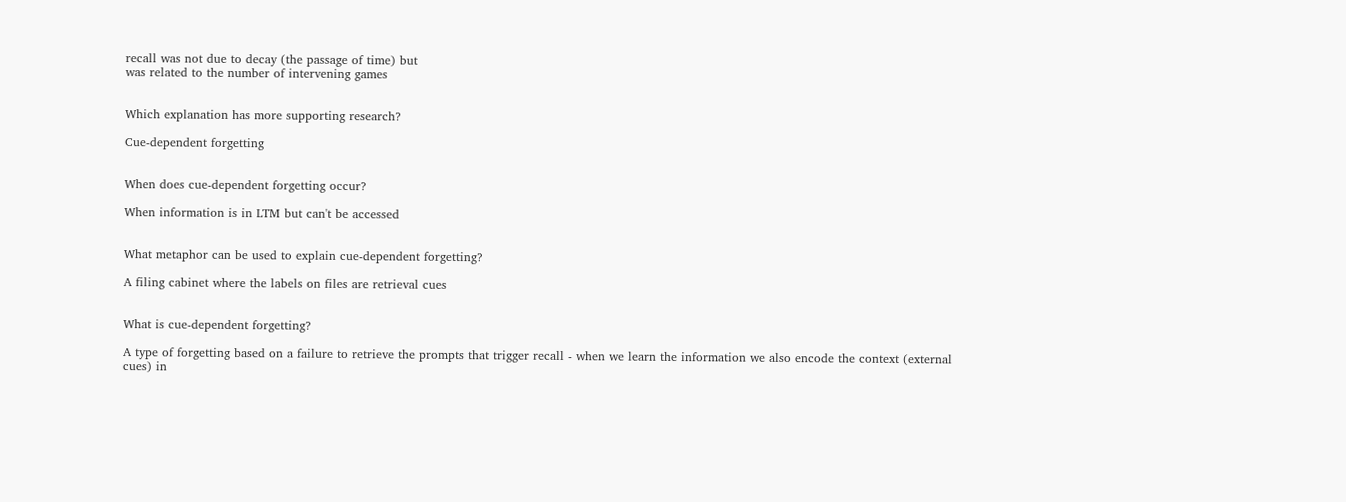recall was not due to decay (the passage of time) but
was related to the number of intervening games


Which explanation has more supporting research?

Cue-dependent forgetting


When does cue-dependent forgetting occur?

When information is in LTM but can't be accessed


What metaphor can be used to explain cue-dependent forgetting?

A filing cabinet where the labels on files are retrieval cues


What is cue-dependent forgetting?

A type of forgetting based on a failure to retrieve the prompts that trigger recall - when we learn the information we also encode the context (external cues) in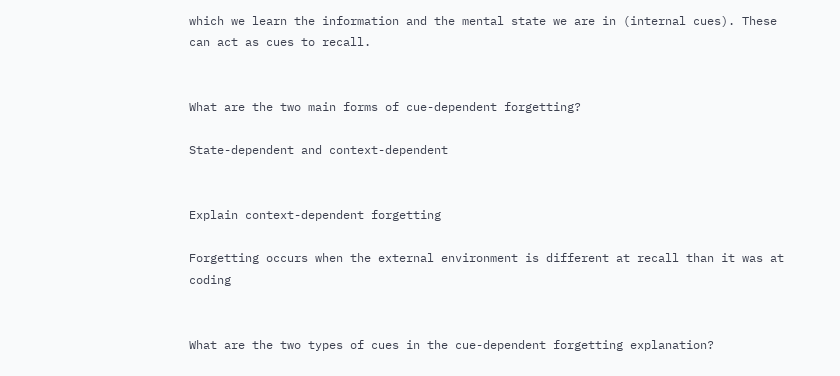which we learn the information and the mental state we are in (internal cues). These can act as cues to recall.


What are the two main forms of cue-dependent forgetting?

State-dependent and context-dependent


Explain context-dependent forgetting

Forgetting occurs when the external environment is different at recall than it was at coding


What are the two types of cues in the cue-dependent forgetting explanation?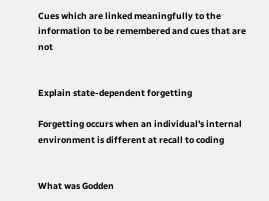Cues which are linked meaningfully to the information to be remembered and cues that are not


Explain state-dependent forgetting

Forgetting occurs when an individual's internal environment is different at recall to coding


What was Godden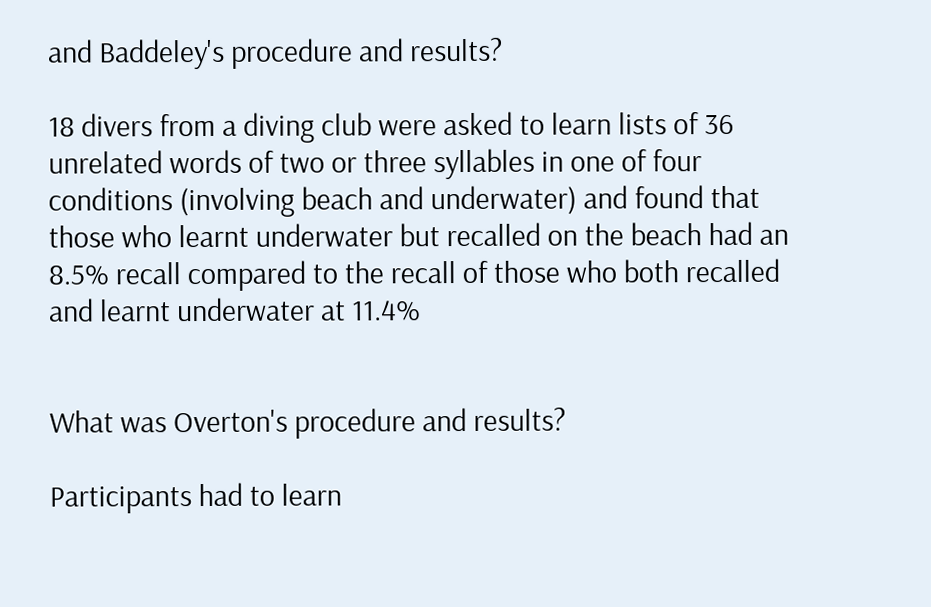and Baddeley's procedure and results?

18 divers from a diving club were asked to learn lists of 36 unrelated words of two or three syllables in one of four conditions (involving beach and underwater) and found that those who learnt underwater but recalled on the beach had an 8.5% recall compared to the recall of those who both recalled and learnt underwater at 11.4%


What was Overton's procedure and results?

Participants had to learn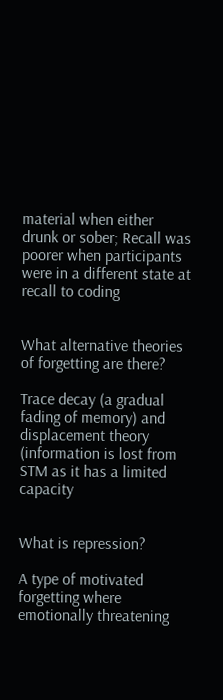material when either
drunk or sober; Recall was poorer when participants were in a different state at recall to coding


What alternative theories of forgetting are there?

Trace decay (a gradual fading of memory) and displacement theory (information is lost from STM as it has a limited capacity


What is repression?

A type of motivated forgetting where emotionally threatening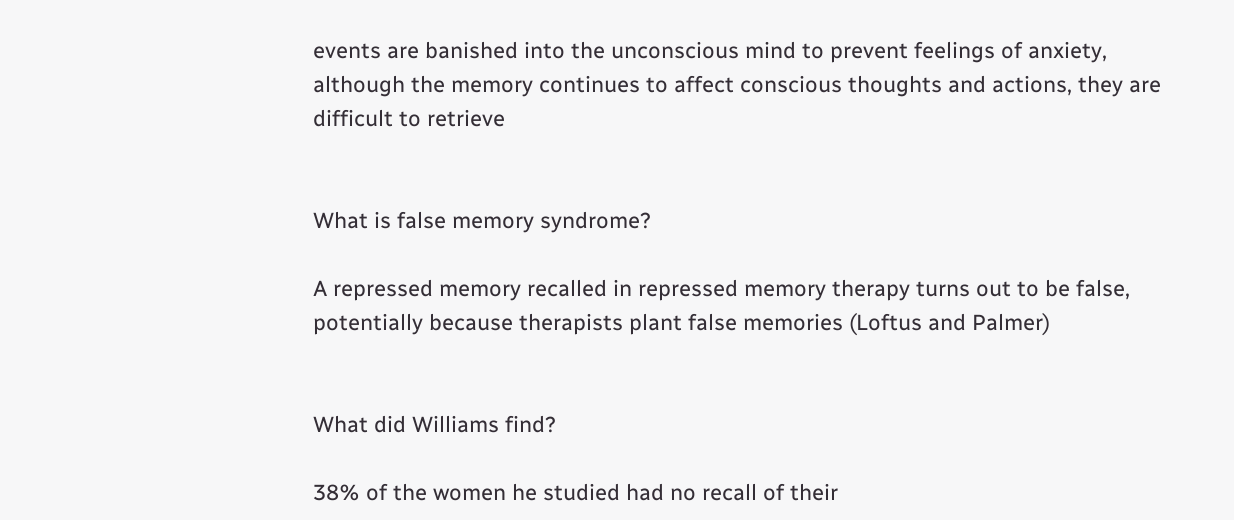events are banished into the unconscious mind to prevent feelings of anxiety, although the memory continues to affect conscious thoughts and actions, they are difficult to retrieve


What is false memory syndrome?

A repressed memory recalled in repressed memory therapy turns out to be false, potentially because therapists plant false memories (Loftus and Palmer)


What did Williams find?

38% of the women he studied had no recall of their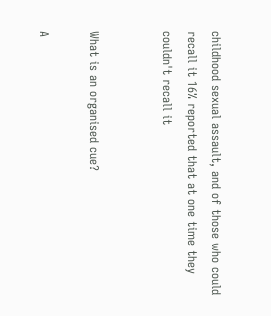childhood sexual assault, and of those who could recall it 16% reported that at one time they couldn't recall it


What is an organised cue?

A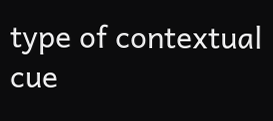type of contextual cue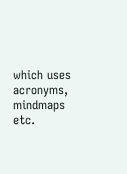which uses acronyms, mindmaps etc.